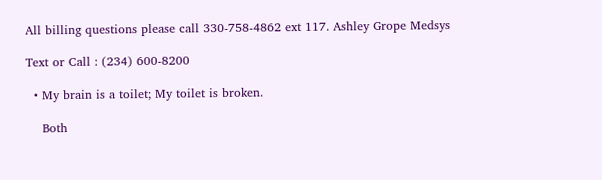All billing questions please call 330-758-4862 ext 117. Ashley Grope Medsys

Text or Call : (234) 600-8200

  • My brain is a toilet; My toilet is broken.

    Both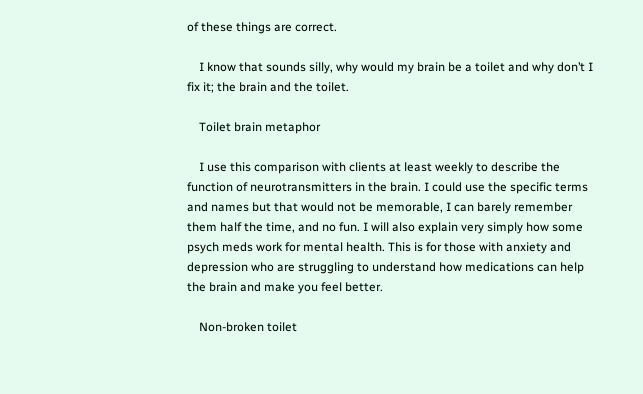of these things are correct.

    I know that sounds silly, why would my brain be a toilet and why don’t I fix it; the brain and the toilet.

    Toilet brain metaphor

    I use this comparison with clients at least weekly to describe the function of neurotransmitters in the brain. I could use the specific terms and names but that would not be memorable, I can barely remember them half the time, and no fun. I will also explain very simply how some psych meds work for mental health. This is for those with anxiety and depression who are struggling to understand how medications can help the brain and make you feel better.

    Non-broken toilet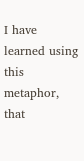I have learned using this metaphor, that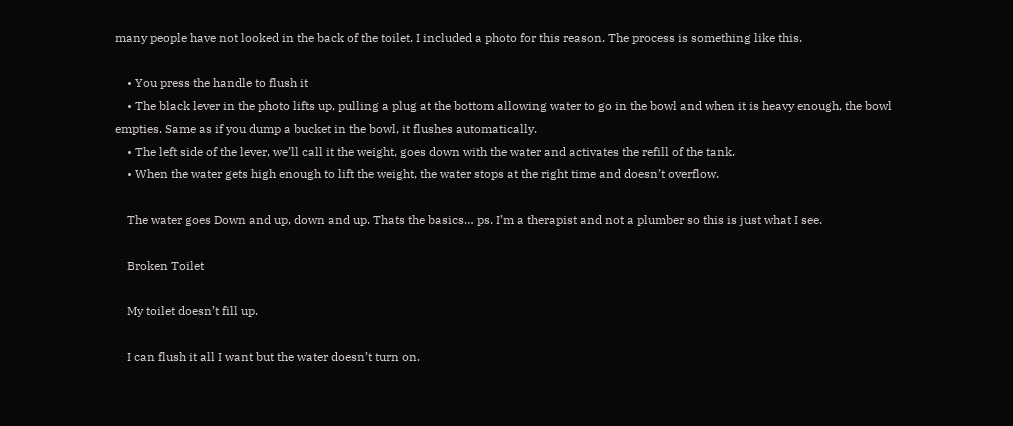many people have not looked in the back of the toilet. I included a photo for this reason. The process is something like this.

    • You press the handle to flush it
    • The black lever in the photo lifts up, pulling a plug at the bottom allowing water to go in the bowl and when it is heavy enough, the bowl empties. Same as if you dump a bucket in the bowl, it flushes automatically.
    • The left side of the lever, we’ll call it the weight, goes down with the water and activates the refill of the tank.
    • When the water gets high enough to lift the weight, the water stops at the right time and doesn’t overflow.

    The water goes Down and up, down and up. Thats the basics… ps. I’m a therapist and not a plumber so this is just what I see.

    Broken Toilet

    My toilet doesn’t fill up.

    I can flush it all I want but the water doesn’t turn on.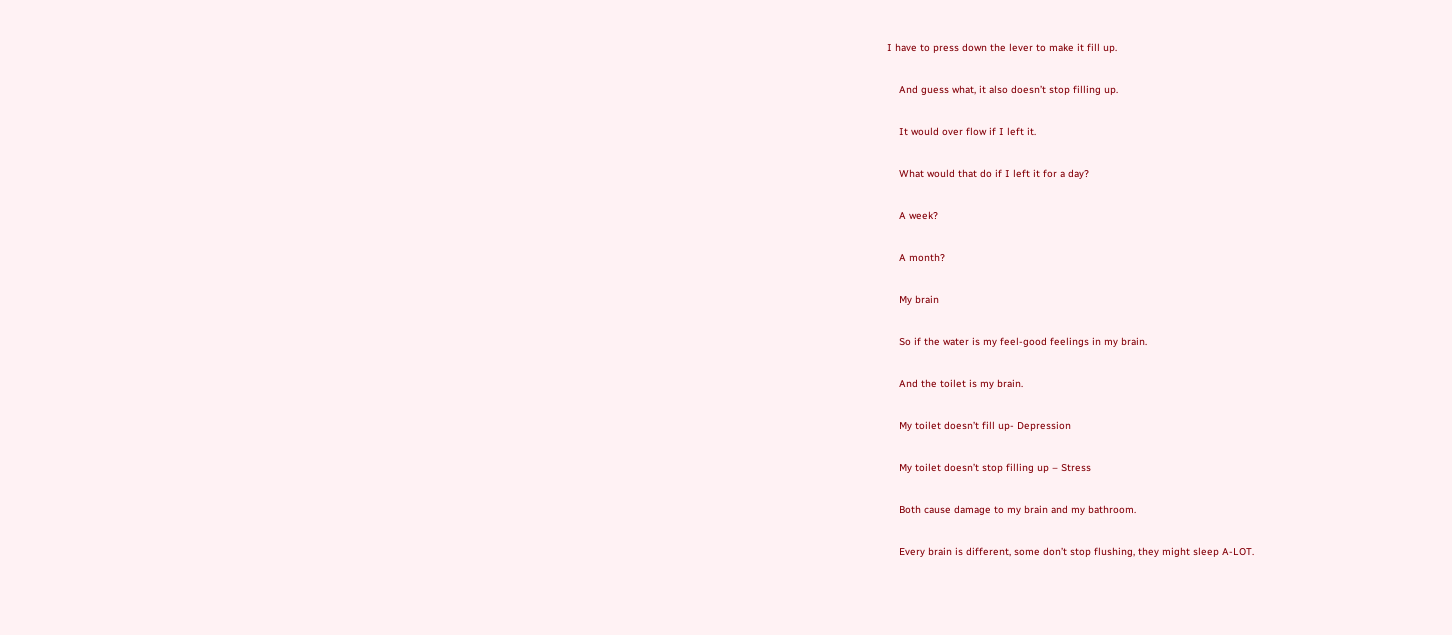I have to press down the lever to make it fill up.

    And guess what, it also doesn’t stop filling up.

    It would over flow if I left it.

    What would that do if I left it for a day?

    A week?

    A month?

    My brain

    So if the water is my feel-good feelings in my brain.

    And the toilet is my brain.

    My toilet doesn’t fill up- Depression

    My toilet doesn’t stop filling up – Stress

    Both cause damage to my brain and my bathroom.

    Every brain is different, some don’t stop flushing, they might sleep A-LOT.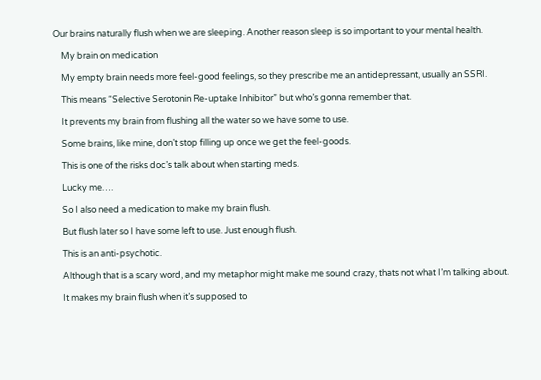Our brains naturally flush when we are sleeping. Another reason sleep is so important to your mental health.

    My brain on medication

    My empty brain needs more feel-good feelings, so they prescribe me an antidepressant, usually an SSRI.

    This means “Selective Serotonin Re-uptake Inhibitor” but who’s gonna remember that.

    It prevents my brain from flushing all the water so we have some to use.

    Some brains, like mine, don’t stop filling up once we get the feel-goods.

    This is one of the risks doc’s talk about when starting meds.

    Lucky me….

    So I also need a medication to make my brain flush.

    But flush later so I have some left to use. Just enough flush.

    This is an anti-psychotic.

    Although that is a scary word, and my metaphor might make me sound crazy, thats not what I’m talking about.

    It makes my brain flush when it’s supposed to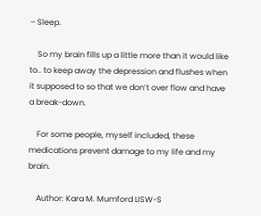– Sleep.

    So my brain fills up a little more than it would like to.. to keep away the depression and flushes when it supposed to so that we don’t over flow and have a break-down.

    For some people, myself included, these medications prevent damage to my life and my brain.

    Author: Kara M. Mumford LISW-S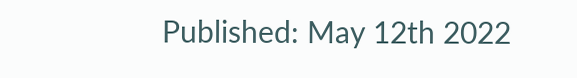Published: May 12th 2022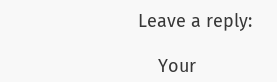Leave a reply:

    Your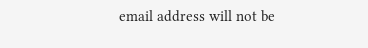email address will not be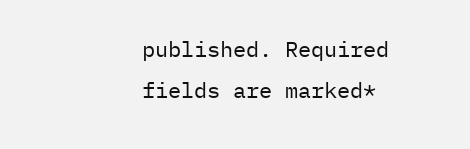published. Required fields are marked*